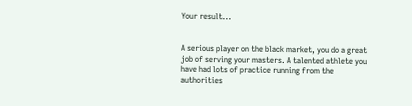Your result...


A serious player on the black market, you do a great job of serving your masters. A talented athlete you have had lots of practice running from the authorities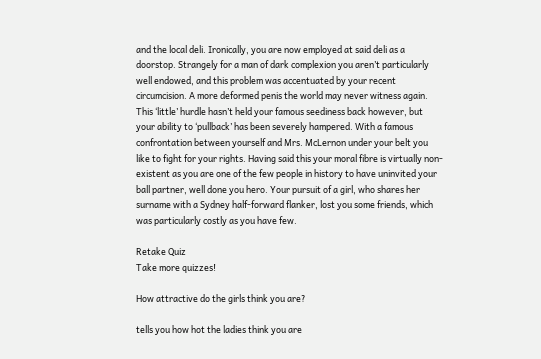and the local deli. Ironically, you are now employed at said deli as a doorstop. Strangely for a man of dark complexion you aren’t particularly well endowed, and this problem was accentuated by your recent circumcision. A more deformed penis the world may never witness again. This ‘little’ hurdle hasn’t held your famous seediness back however, but your ability to ‘pullback’ has been severely hampered. With a famous confrontation between yourself and Mrs. McLernon under your belt you like to fight for your rights. Having said this your moral fibre is virtually non-existent as you are one of the few people in history to have uninvited your ball partner, well done you hero. Your pursuit of a girl, who shares her surname with a Sydney half-forward flanker, lost you some friends, which was particularly costly as you have few.

Retake Quiz
Take more quizzes!

How attractive do the girls think you are?

tells you how hot the ladies think you are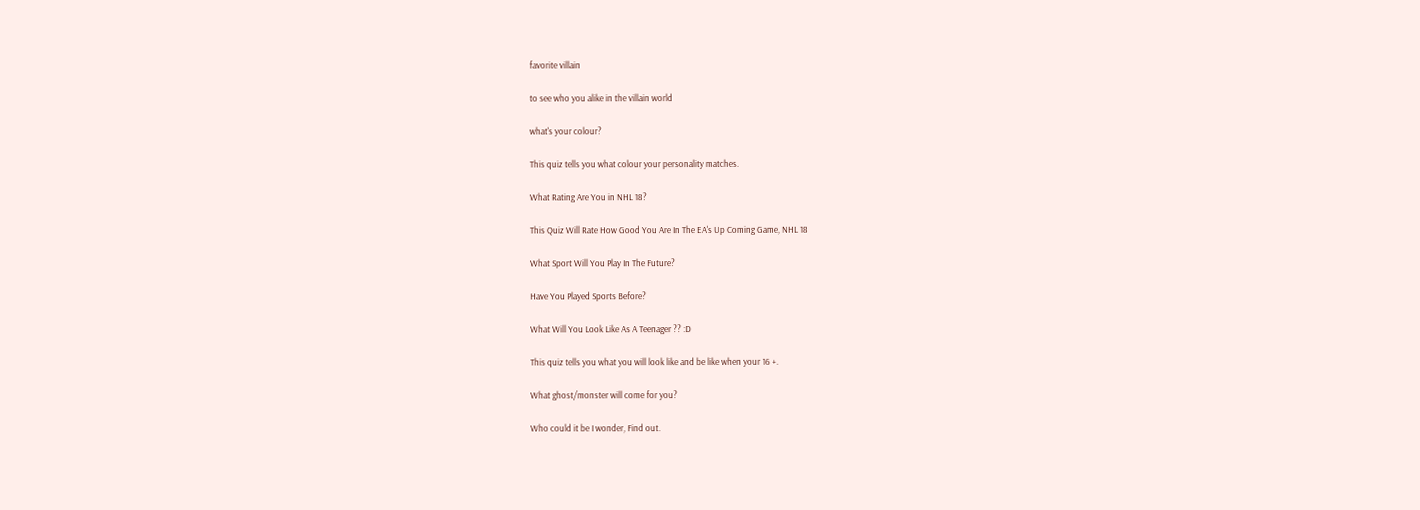favorite villain

to see who you alike in the villain world

what's your colour?

This quiz tells you what colour your personality matches.

What Rating Are You in NHL 18?

This Quiz Will Rate How Good You Are In The EA's Up Coming Game, NHL 18

What Sport Will You Play In The Future?

Have You Played Sports Before?

What Will You Look Like As A Teenager ?? :D

This quiz tells you what you will look like and be like when your 16 +.

What ghost/monster will come for you?

Who could it be I wonder, Find out.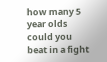how many 5 year olds could you beat in a fight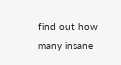find out how many insane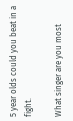5 year olds could you beat in a fight.

What singer are you most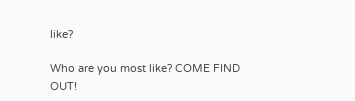like?

Who are you most like? COME FIND OUT!